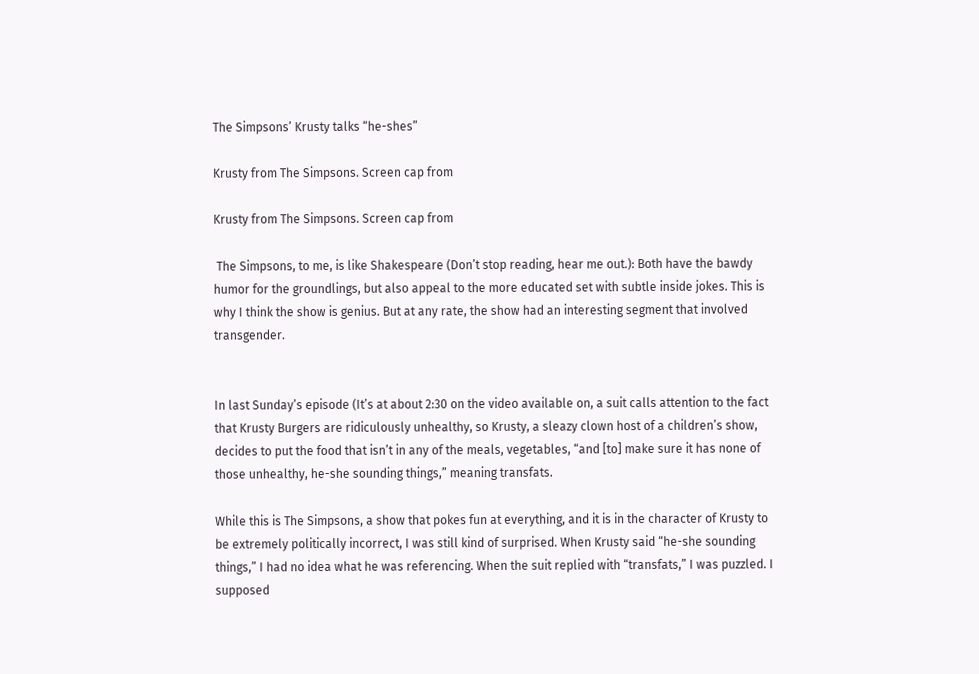The Simpsons’ Krusty talks “he-shes”

Krusty from The Simpsons. Screen cap from

Krusty from The Simpsons. Screen cap from

 The Simpsons, to me, is like Shakespeare (Don’t stop reading, hear me out.): Both have the bawdy humor for the groundlings, but also appeal to the more educated set with subtle inside jokes. This is why I think the show is genius. But at any rate, the show had an interesting segment that involved transgender.


In last Sunday’s episode (It’s at about 2:30 on the video available on, a suit calls attention to the fact that Krusty Burgers are ridiculously unhealthy, so Krusty, a sleazy clown host of a children’s show, decides to put the food that isn’t in any of the meals, vegetables, “and [to] make sure it has none of those unhealthy, he-she sounding things,” meaning transfats.

While this is The Simpsons, a show that pokes fun at everything, and it is in the character of Krusty to be extremely politically incorrect, I was still kind of surprised. When Krusty said “he-she sounding things,” I had no idea what he was referencing. When the suit replied with “transfats,” I was puzzled. I supposed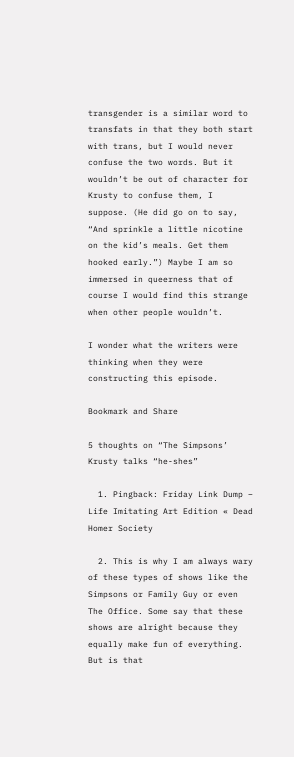transgender is a similar word to transfats in that they both start with trans, but I would never confuse the two words. But it wouldn’t be out of character for Krusty to confuse them, I suppose. (He did go on to say, “And sprinkle a little nicotine on the kid’s meals. Get them hooked early.”) Maybe I am so immersed in queerness that of course I would find this strange when other people wouldn’t.

I wonder what the writers were thinking when they were constructing this episode.

Bookmark and Share

5 thoughts on “The Simpsons’ Krusty talks “he-shes”

  1. Pingback: Friday Link Dump – Life Imitating Art Edition « Dead Homer Society

  2. This is why I am always wary of these types of shows like the Simpsons or Family Guy or even The Office. Some say that these shows are alright because they equally make fun of everything. But is that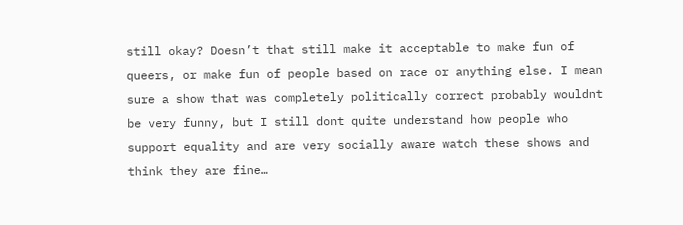still okay? Doesn’t that still make it acceptable to make fun of queers, or make fun of people based on race or anything else. I mean sure a show that was completely politically correct probably wouldnt be very funny, but I still dont quite understand how people who support equality and are very socially aware watch these shows and think they are fine…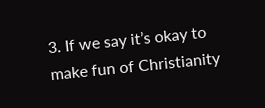3. If we say it’s okay to make fun of Christianity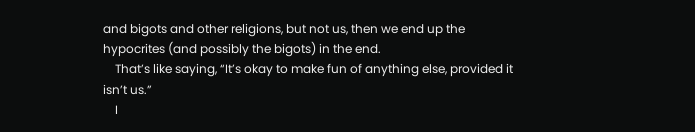and bigots and other religions, but not us, then we end up the hypocrites (and possibly the bigots) in the end.
    That’s like saying, “It’s okay to make fun of anything else, provided it isn’t us.”
    I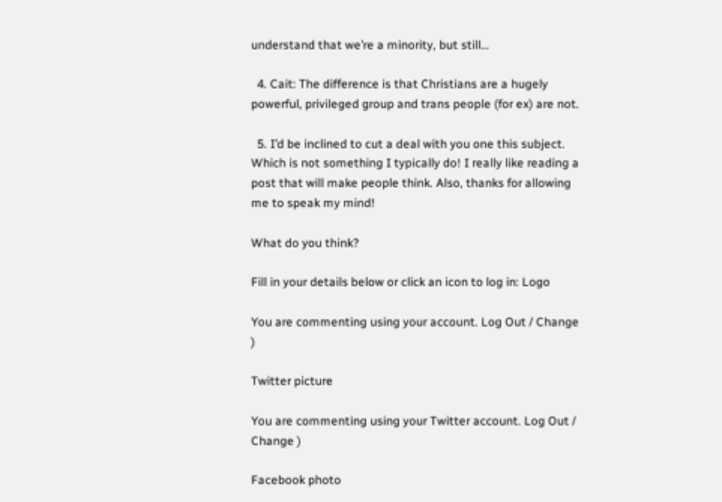understand that we’re a minority, but still…

  4. Cait: The difference is that Christians are a hugely powerful, privileged group and trans people (for ex) are not.

  5. I’d be inclined to cut a deal with you one this subject. Which is not something I typically do! I really like reading a post that will make people think. Also, thanks for allowing me to speak my mind!

What do you think?

Fill in your details below or click an icon to log in: Logo

You are commenting using your account. Log Out / Change )

Twitter picture

You are commenting using your Twitter account. Log Out / Change )

Facebook photo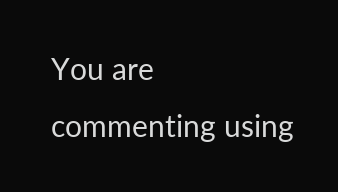You are commenting using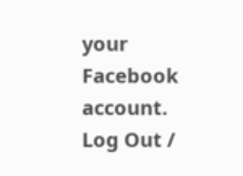your Facebook account. Log Out /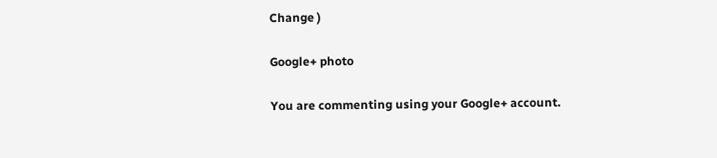Change )

Google+ photo

You are commenting using your Google+ account.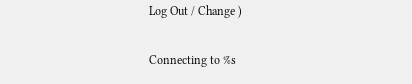Log Out / Change )

Connecting to %s